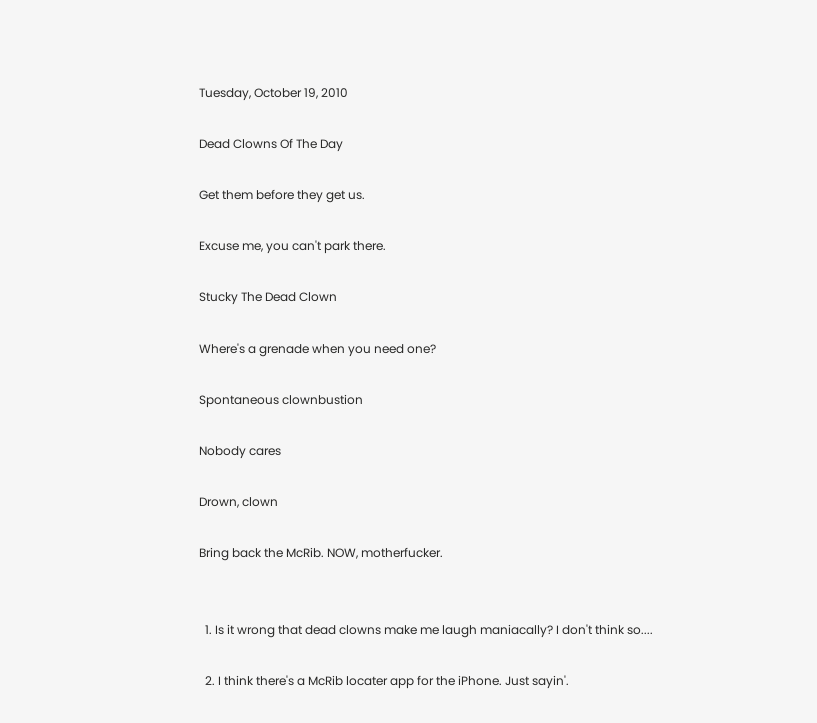Tuesday, October 19, 2010

Dead Clowns Of The Day

Get them before they get us.

Excuse me, you can't park there.

Stucky The Dead Clown

Where's a grenade when you need one?

Spontaneous clownbustion

Nobody cares

Drown, clown

Bring back the McRib. NOW, motherfucker.


  1. Is it wrong that dead clowns make me laugh maniacally? I don't think so....

  2. I think there's a McRib locater app for the iPhone. Just sayin'.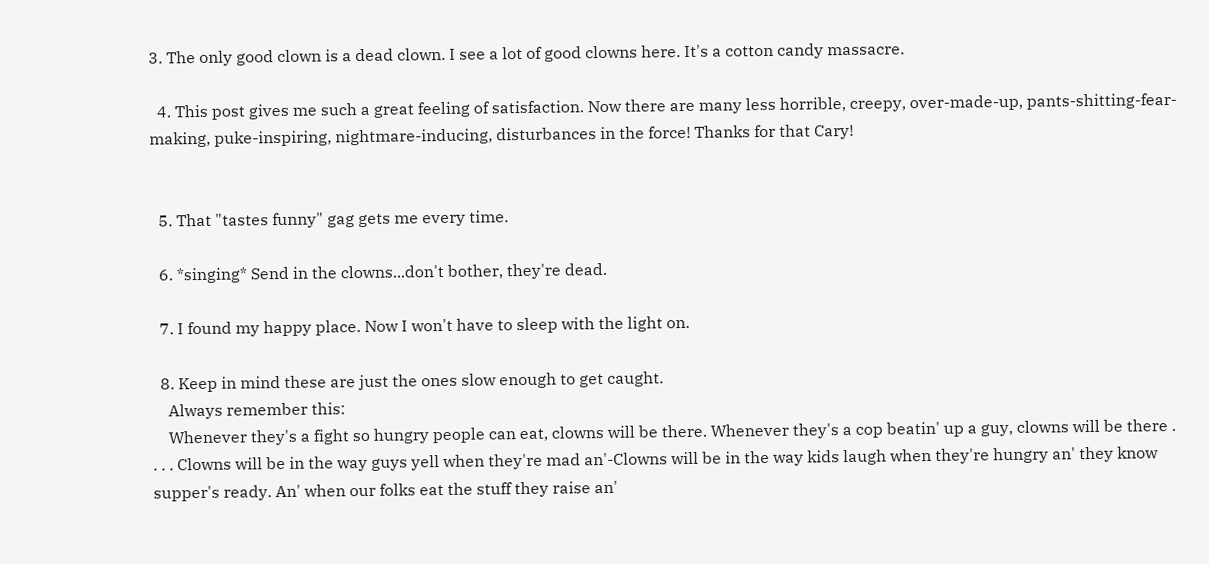3. The only good clown is a dead clown. I see a lot of good clowns here. It's a cotton candy massacre.

  4. This post gives me such a great feeling of satisfaction. Now there are many less horrible, creepy, over-made-up, pants-shitting-fear-making, puke-inspiring, nightmare-inducing, disturbances in the force! Thanks for that Cary!


  5. That "tastes funny" gag gets me every time.

  6. *singing* Send in the clowns...don't bother, they're dead.

  7. I found my happy place. Now I won't have to sleep with the light on.

  8. Keep in mind these are just the ones slow enough to get caught.
    Always remember this:
    Whenever they's a fight so hungry people can eat, clowns will be there. Whenever they's a cop beatin' up a guy, clowns will be there . . . . Clowns will be in the way guys yell when they're mad an'-Clowns will be in the way kids laugh when they're hungry an' they know supper's ready. An' when our folks eat the stuff they raise an'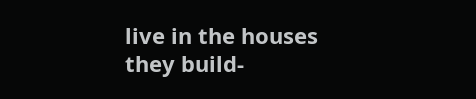live in the houses they build-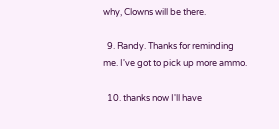why, Clowns will be there.

  9. Randy. Thanks for reminding me. I've got to pick up more ammo.

  10. thanks now I'll have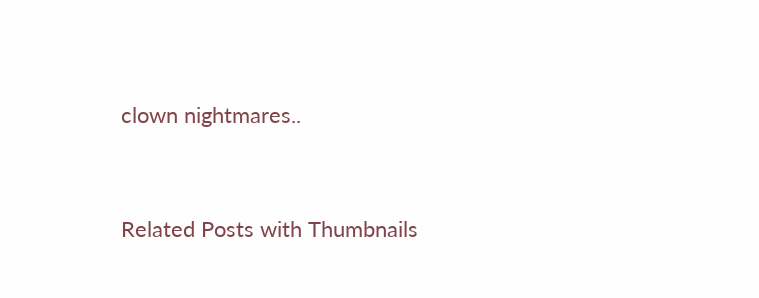clown nightmares..



Related Posts with Thumbnails